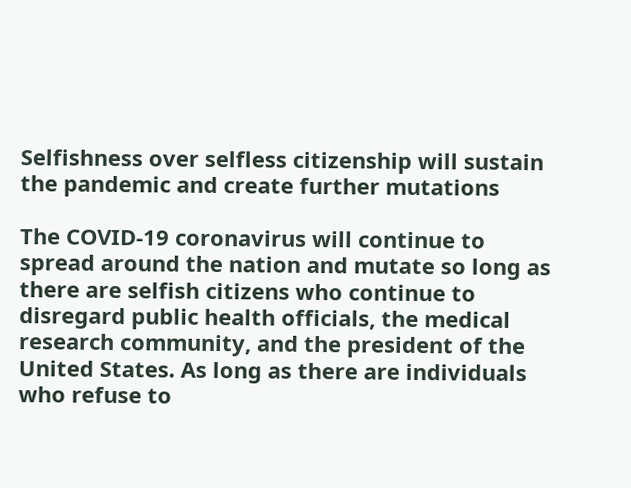Selfishness over selfless citizenship will sustain the pandemic and create further mutations

The COVID-19 coronavirus will continue to spread around the nation and mutate so long as there are selfish citizens who continue to disregard public health officials, the medical research community, and the president of the United States. As long as there are individuals who refuse to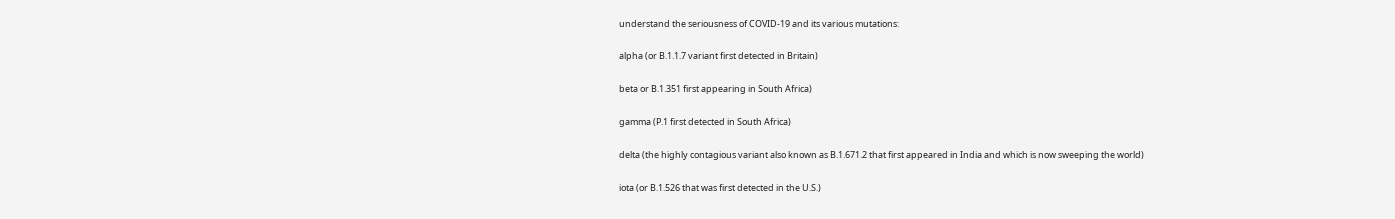understand the seriousness of COVID-19 and its various mutations:

alpha (or B.1.1.7 variant first detected in Britain)

beta or B.1.351 first appearing in South Africa)

gamma (P.1 first detected in South Africa)

delta (the highly contagious variant also known as B.1.671.2 that first appeared in India and which is now sweeping the world)

iota (or B.1.526 that was first detected in the U.S.)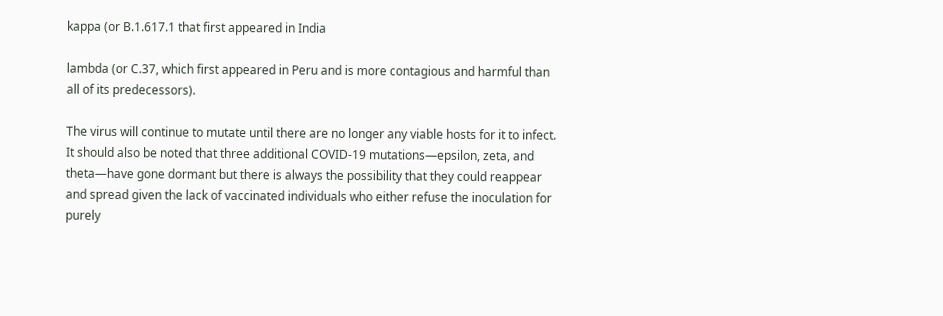kappa (or B.1.617.1 that first appeared in India

lambda (or C.37, which first appeared in Peru and is more contagious and harmful than all of its predecessors).

The virus will continue to mutate until there are no longer any viable hosts for it to infect. It should also be noted that three additional COVID-19 mutations—epsilon, zeta, and theta—have gone dormant but there is always the possibility that they could reappear and spread given the lack of vaccinated individuals who either refuse the inoculation for purely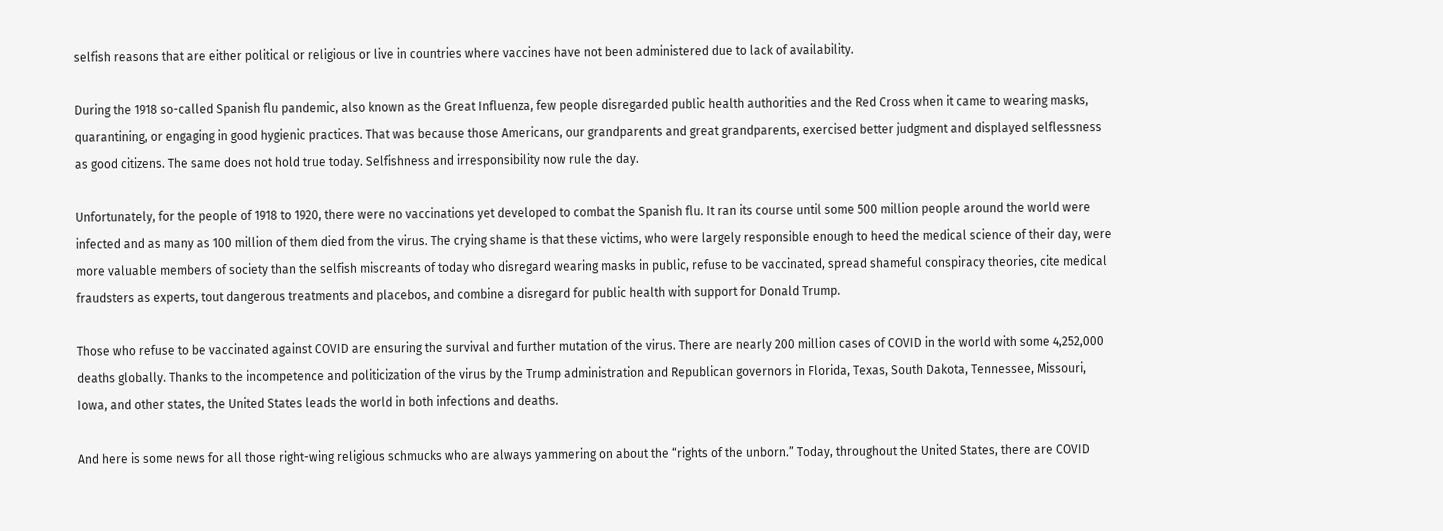selfish reasons that are either political or religious or live in countries where vaccines have not been administered due to lack of availability.

During the 1918 so-called Spanish flu pandemic, also known as the Great Influenza, few people disregarded public health authorities and the Red Cross when it came to wearing masks, quarantining, or engaging in good hygienic practices. That was because those Americans, our grandparents and great grandparents, exercised better judgment and displayed selflessness as good citizens. The same does not hold true today. Selfishness and irresponsibility now rule the day.

Unfortunately, for the people of 1918 to 1920, there were no vaccinations yet developed to combat the Spanish flu. It ran its course until some 500 million people around the world were infected and as many as 100 million of them died from the virus. The crying shame is that these victims, who were largely responsible enough to heed the medical science of their day, were more valuable members of society than the selfish miscreants of today who disregard wearing masks in public, refuse to be vaccinated, spread shameful conspiracy theories, cite medical fraudsters as experts, tout dangerous treatments and placebos, and combine a disregard for public health with support for Donald Trump.

Those who refuse to be vaccinated against COVID are ensuring the survival and further mutation of the virus. There are nearly 200 million cases of COVID in the world with some 4,252,000 deaths globally. Thanks to the incompetence and politicization of the virus by the Trump administration and Republican governors in Florida, Texas, South Dakota, Tennessee, Missouri, Iowa, and other states, the United States leads the world in both infections and deaths.

And here is some news for all those right-wing religious schmucks who are always yammering on about the “rights of the unborn.” Today, throughout the United States, there are COVID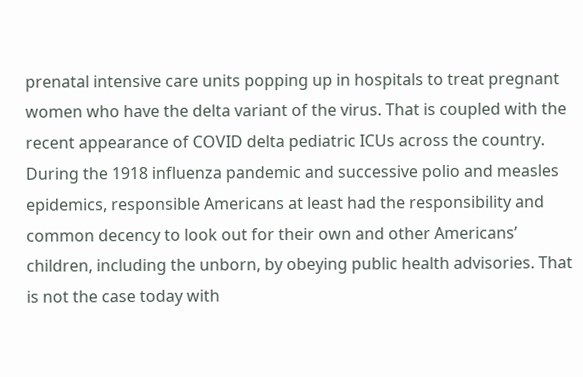prenatal intensive care units popping up in hospitals to treat pregnant women who have the delta variant of the virus. That is coupled with the recent appearance of COVID delta pediatric ICUs across the country. During the 1918 influenza pandemic and successive polio and measles epidemics, responsible Americans at least had the responsibility and common decency to look out for their own and other Americans’ children, including the unborn, by obeying public health advisories. That is not the case today with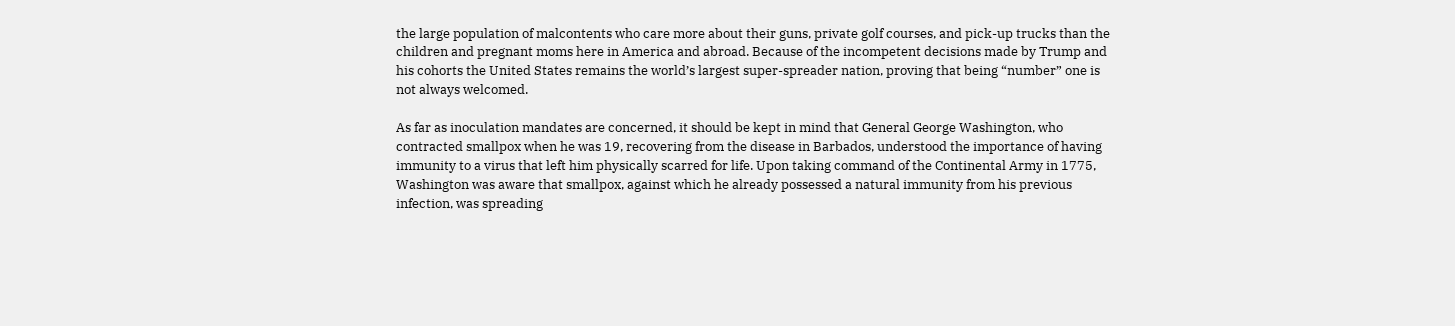the large population of malcontents who care more about their guns, private golf courses, and pick-up trucks than the children and pregnant moms here in America and abroad. Because of the incompetent decisions made by Trump and his cohorts the United States remains the world’s largest super-spreader nation, proving that being “number” one is not always welcomed.

As far as inoculation mandates are concerned, it should be kept in mind that General George Washington, who contracted smallpox when he was 19, recovering from the disease in Barbados, understood the importance of having immunity to a virus that left him physically scarred for life. Upon taking command of the Continental Army in 1775, Washington was aware that smallpox, against which he already possessed a natural immunity from his previous infection, was spreading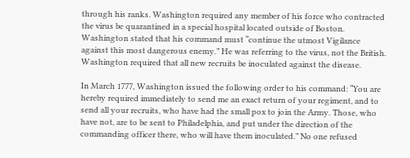through his ranks. Washington required any member of his force who contracted the virus be quarantined in a special hospital located outside of Boston. Washington stated that his command must “continue the utmost Vigilance against this most dangerous enemy.” He was referring to the virus, not the British. Washington required that all new recruits be inoculated against the disease.

In March 1777, Washington issued the following order to his command: “You are hereby required immediately to send me an exact return of your regiment, and to send all your recruits, who have had the small pox to join the Army. Those, who have not, are to be sent to Philadelphia, and put under the direction of the commanding officer there, who will have them inoculated.” No one refused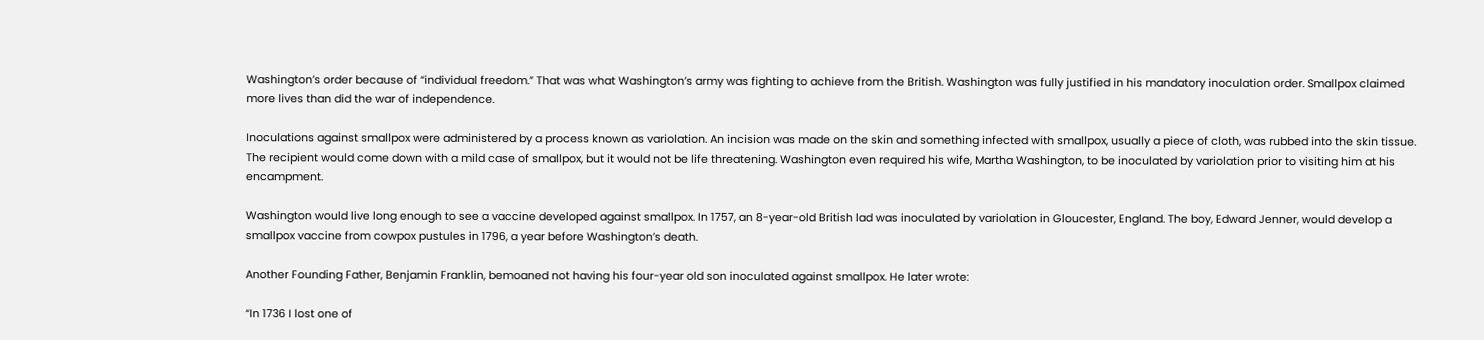Washington’s order because of “individual freedom.” That was what Washington’s army was fighting to achieve from the British. Washington was fully justified in his mandatory inoculation order. Smallpox claimed more lives than did the war of independence.

Inoculations against smallpox were administered by a process known as variolation. An incision was made on the skin and something infected with smallpox, usually a piece of cloth, was rubbed into the skin tissue. The recipient would come down with a mild case of smallpox, but it would not be life threatening. Washington even required his wife, Martha Washington, to be inoculated by variolation prior to visiting him at his encampment.

Washington would live long enough to see a vaccine developed against smallpox. In 1757, an 8-year-old British lad was inoculated by variolation in Gloucester, England. The boy, Edward Jenner, would develop a smallpox vaccine from cowpox pustules in 1796, a year before Washington’s death.

Another Founding Father, Benjamin Franklin, bemoaned not having his four-year old son inoculated against smallpox. He later wrote:

“In 1736 I lost one of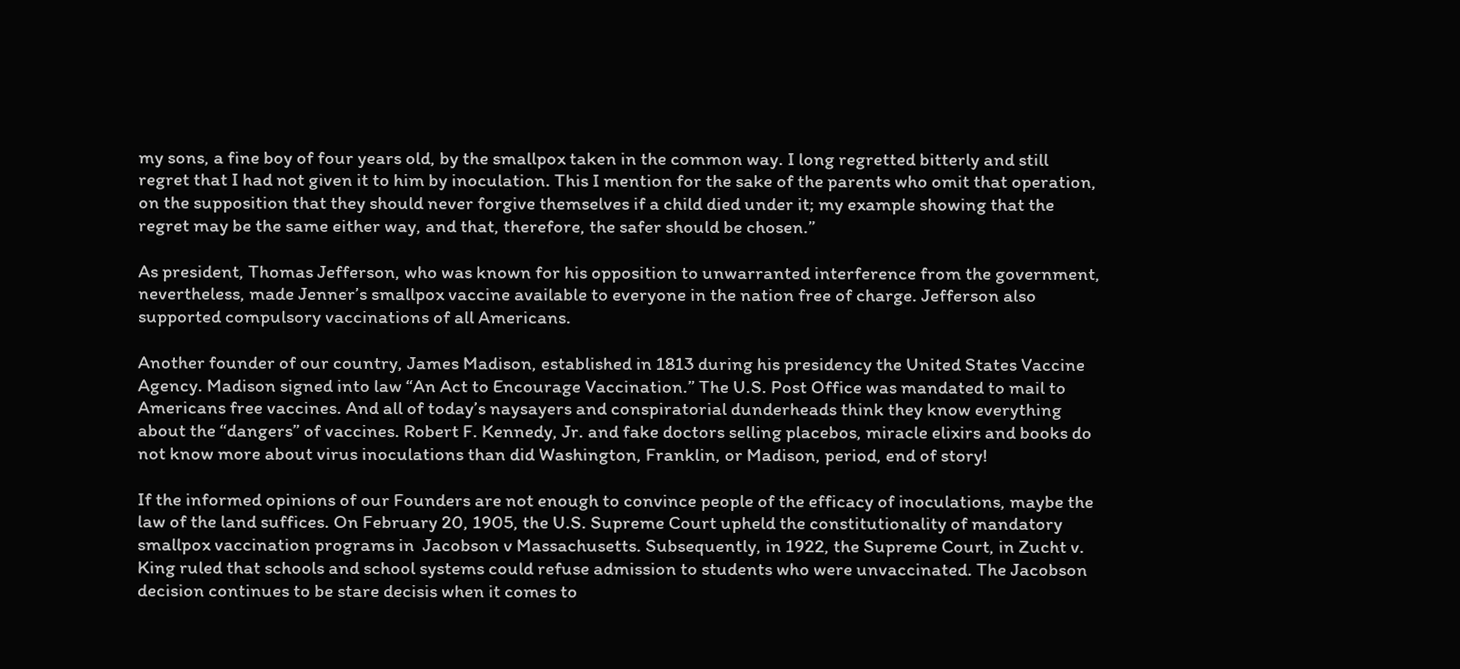my sons, a fine boy of four years old, by the smallpox taken in the common way. I long regretted bitterly and still regret that I had not given it to him by inoculation. This I mention for the sake of the parents who omit that operation, on the supposition that they should never forgive themselves if a child died under it; my example showing that the regret may be the same either way, and that, therefore, the safer should be chosen.”

As president, Thomas Jefferson, who was known for his opposition to unwarranted interference from the government, nevertheless, made Jenner’s smallpox vaccine available to everyone in the nation free of charge. Jefferson also supported compulsory vaccinations of all Americans.

Another founder of our country, James Madison, established in 1813 during his presidency the United States Vaccine Agency. Madison signed into law “An Act to Encourage Vaccination.” The U.S. Post Office was mandated to mail to Americans free vaccines. And all of today’s naysayers and conspiratorial dunderheads think they know everything about the “dangers” of vaccines. Robert F. Kennedy, Jr. and fake doctors selling placebos, miracle elixirs and books do not know more about virus inoculations than did Washington, Franklin, or Madison, period, end of story!

If the informed opinions of our Founders are not enough to convince people of the efficacy of inoculations, maybe the law of the land suffices. On February 20, 1905, the U.S. Supreme Court upheld the constitutionality of mandatory smallpox vaccination programs in  Jacobson v Massachusetts. Subsequently, in 1922, the Supreme Court, in Zucht v. King ruled that schools and school systems could refuse admission to students who were unvaccinated. The Jacobson decision continues to be stare decisis when it comes to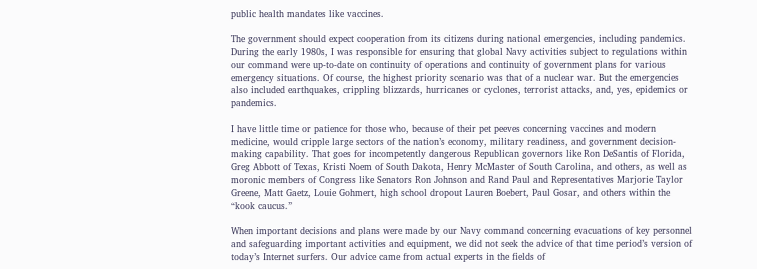public health mandates like vaccines.

The government should expect cooperation from its citizens during national emergencies, including pandemics. During the early 1980s, I was responsible for ensuring that global Navy activities subject to regulations within our command were up-to-date on continuity of operations and continuity of government plans for various emergency situations. Of course, the highest priority scenario was that of a nuclear war. But the emergencies also included earthquakes, crippling blizzards, hurricanes or cyclones, terrorist attacks, and, yes, epidemics or pandemics.

I have little time or patience for those who, because of their pet peeves concerning vaccines and modern medicine, would cripple large sectors of the nation’s economy, military readiness, and government decision-making capability. That goes for incompetently dangerous Republican governors like Ron DeSantis of Florida, Greg Abbott of Texas, Kristi Noem of South Dakota, Henry McMaster of South Carolina, and others, as well as moronic members of Congress like Senators Ron Johnson and Rand Paul and Representatives Marjorie Taylor Greene, Matt Gaetz, Louie Gohmert, high school dropout Lauren Boebert, Paul Gosar, and others within the “kook caucus.”

When important decisions and plans were made by our Navy command concerning evacuations of key personnel and safeguarding important activities and equipment, we did not seek the advice of that time period’s version of today’s Internet surfers. Our advice came from actual experts in the fields of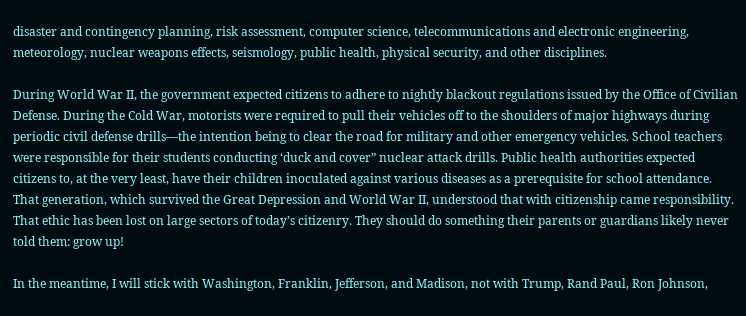disaster and contingency planning, risk assessment, computer science, telecommunications and electronic engineering, meteorology, nuclear weapons effects, seismology, public health, physical security, and other disciplines.

During World War II, the government expected citizens to adhere to nightly blackout regulations issued by the Office of Civilian Defense. During the Cold War, motorists were required to pull their vehicles off to the shoulders of major highways during periodic civil defense drills—the intention being to clear the road for military and other emergency vehicles. School teachers were responsible for their students conducting ‘duck and cover” nuclear attack drills. Public health authorities expected citizens to, at the very least, have their children inoculated against various diseases as a prerequisite for school attendance. That generation, which survived the Great Depression and World War II, understood that with citizenship came responsibility. That ethic has been lost on large sectors of today’s citizenry. They should do something their parents or guardians likely never told them: grow up!

In the meantime, I will stick with Washington, Franklin, Jefferson, and Madison, not with Trump, Rand Paul, Ron Johnson,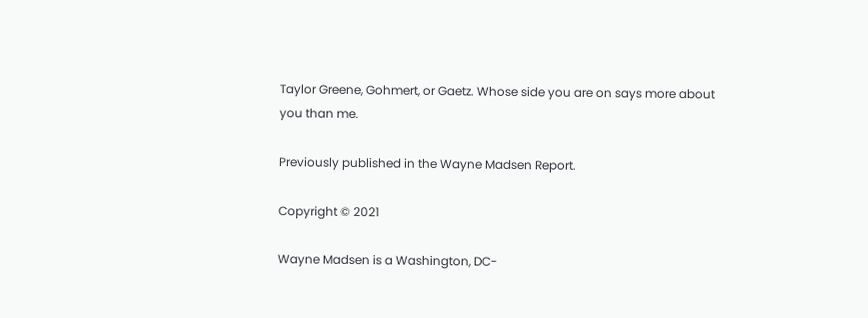Taylor Greene, Gohmert, or Gaetz. Whose side you are on says more about you than me.

Previously published in the Wayne Madsen Report.

Copyright © 2021

Wayne Madsen is a Washington, DC-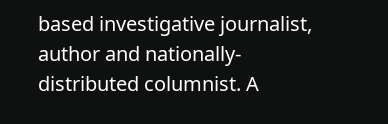based investigative journalist, author and nationally-distributed columnist. A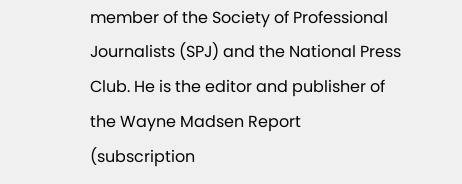member of the Society of Professional Journalists (SPJ) and the National Press Club. He is the editor and publisher of the Wayne Madsen Report (subscription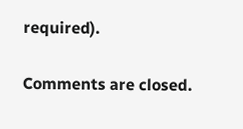required).

Comments are closed.